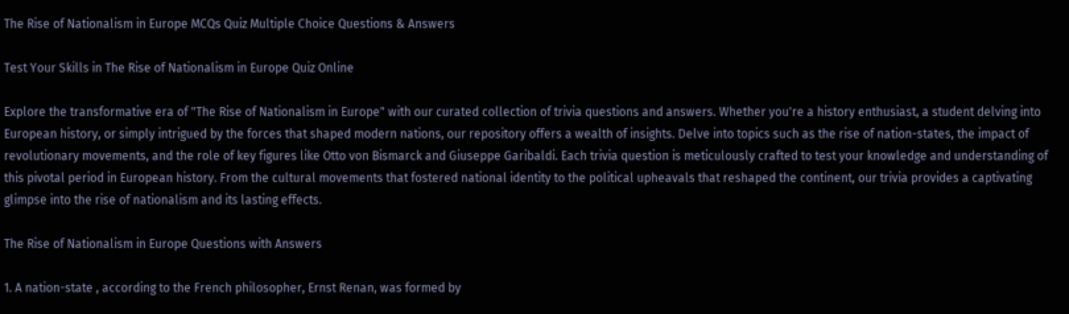The Rise of Nationalism in Europe MCQs Quiz Multiple Choice Questions & Answers

Test Your Skills in The Rise of Nationalism in Europe Quiz Online

Explore the transformative era of "The Rise of Nationalism in Europe" with our curated collection of trivia questions and answers. Whether you're a history enthusiast, a student delving into European history, or simply intrigued by the forces that shaped modern nations, our repository offers a wealth of insights. Delve into topics such as the rise of nation-states, the impact of revolutionary movements, and the role of key figures like Otto von Bismarck and Giuseppe Garibaldi. Each trivia question is meticulously crafted to test your knowledge and understanding of this pivotal period in European history. From the cultural movements that fostered national identity to the political upheavals that reshaped the continent, our trivia provides a captivating glimpse into the rise of nationalism and its lasting effects.

The Rise of Nationalism in Europe Questions with Answers

1. A nation-state , according to the French philosopher, Ernst Renan, was formed by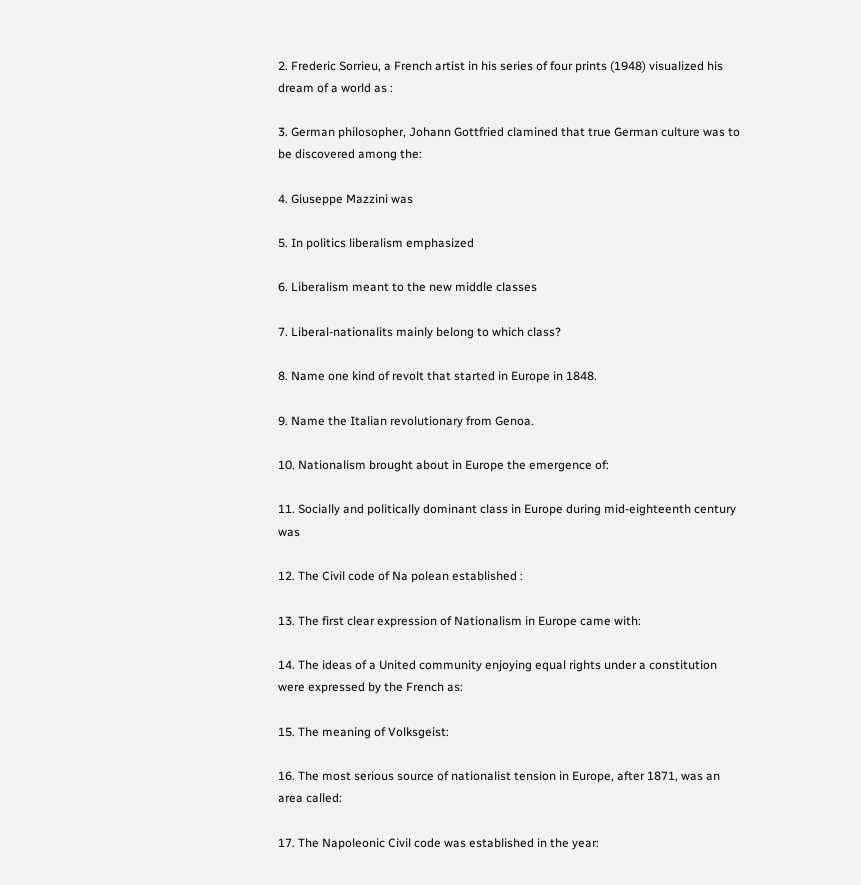2. Frederic Sorrieu, a French artist in his series of four prints (1948) visualized his dream of a world as :

3. German philosopher, Johann Gottfried clamined that true German culture was to be discovered among the:

4. Giuseppe Mazzini was

5. In politics liberalism emphasized

6. Liberalism meant to the new middle classes

7. Liberal-nationalits mainly belong to which class?

8. Name one kind of revolt that started in Europe in 1848.

9. Name the Italian revolutionary from Genoa.

10. Nationalism brought about in Europe the emergence of:

11. Socially and politically dominant class in Europe during mid-eighteenth century was

12. The Civil code of Na polean established :

13. The first clear expression of Nationalism in Europe came with:

14. The ideas of a United community enjoying equal rights under a constitution were expressed by the French as:

15. The meaning of Volksgeist:

16. The most serious source of nationalist tension in Europe, after 1871, was an area called:

17. The Napoleonic Civil code was established in the year: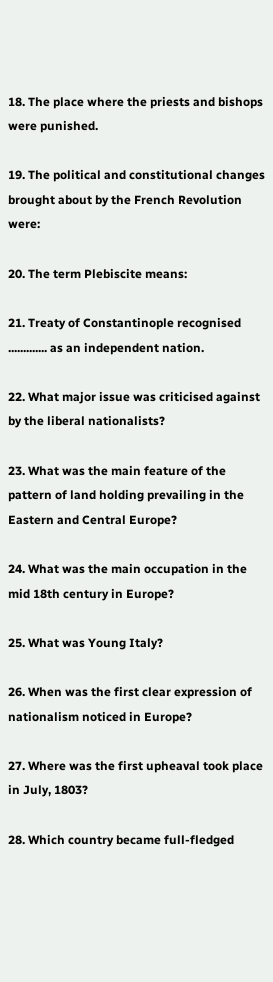18. The place where the priests and bishops were punished.

19. The political and constitutional changes brought about by the French Revolution were:

20. The term Plebiscite means:

21. Treaty of Constantinople recognised ............. as an independent nation.

22. What major issue was criticised against by the liberal nationalists?

23. What was the main feature of the pattern of land holding prevailing in the Eastern and Central Europe?

24. What was the main occupation in the mid 18th century in Europe?

25. What was Young Italy?

26. When was the first clear expression of nationalism noticed in Europe?

27. Where was the first upheaval took place in July, 1803?

28. Which country became full-fledged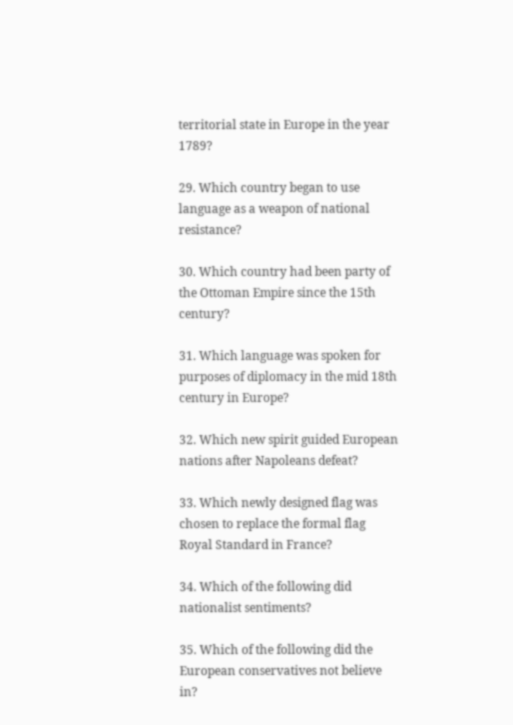territorial state in Europe in the year 1789?

29. Which country began to use language as a weapon of national resistance?

30. Which country had been party of the Ottoman Empire since the 15th century?

31. Which language was spoken for purposes of diplomacy in the mid 18th century in Europe?

32. Which new spirit guided European nations after Napoleans defeat?

33. Which newly designed flag was chosen to replace the formal flag Royal Standard in France?

34. Which of the following did nationalist sentiments?

35. Which of the following did the European conservatives not believe in?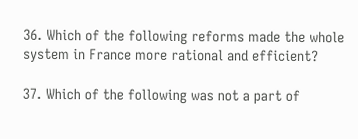36. Which of the following reforms made the whole system in France more rational and efficient?

37. Which of the following was not a part of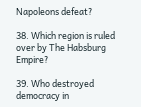Napoleons defeat?

38. Which region is ruled over by The Habsburg Empire?

39. Who destroyed democracy in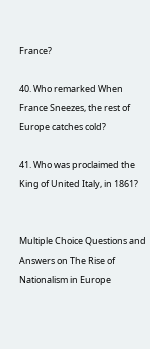France?

40. Who remarked When France Sneezes, the rest of Europe catches cold?

41. Who was proclaimed the King of United Italy, in 1861?


Multiple Choice Questions and Answers on The Rise of Nationalism in Europe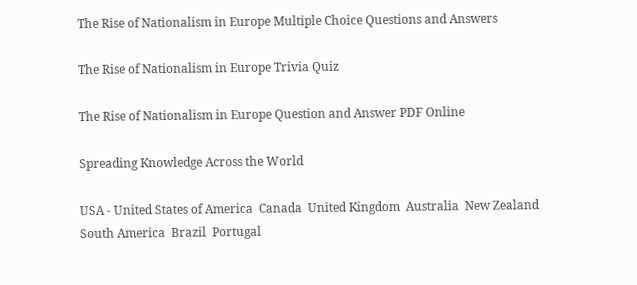The Rise of Nationalism in Europe Multiple Choice Questions and Answers

The Rise of Nationalism in Europe Trivia Quiz

The Rise of Nationalism in Europe Question and Answer PDF Online

Spreading Knowledge Across the World

USA - United States of America  Canada  United Kingdom  Australia  New Zealand  South America  Brazil  Portugal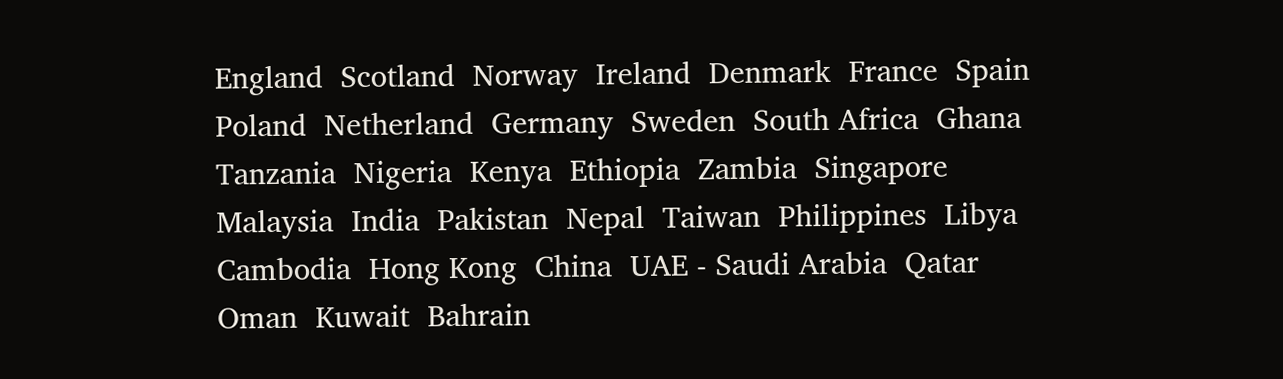England  Scotland  Norway  Ireland  Denmark  France  Spain  Poland  Netherland  Germany  Sweden  South Africa  Ghana  Tanzania  Nigeria  Kenya  Ethiopia  Zambia  Singapore  Malaysia  India  Pakistan  Nepal  Taiwan  Philippines  Libya  Cambodia  Hong Kong  China  UAE - Saudi Arabia  Qatar  Oman  Kuwait  Bahrain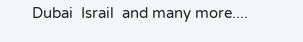Dubai  Israil  and many more....